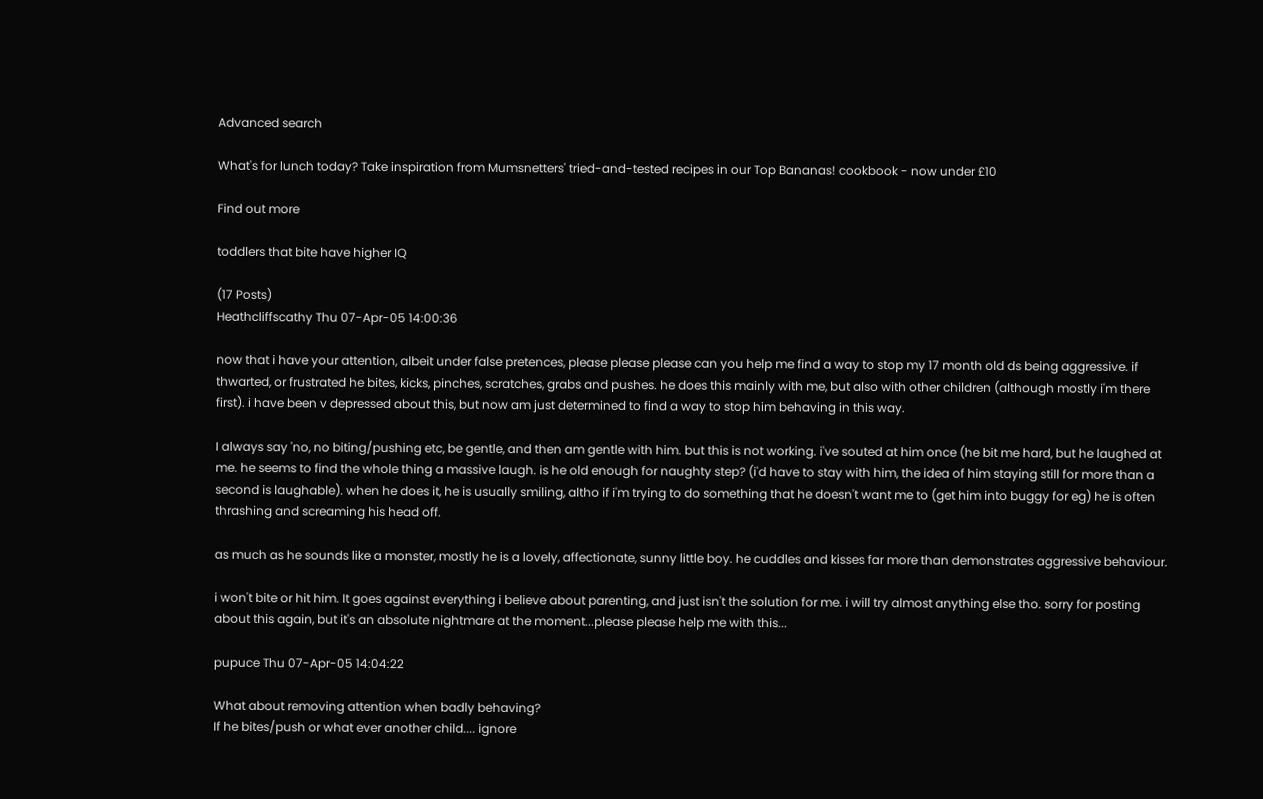Advanced search

What's for lunch today? Take inspiration from Mumsnetters' tried-and-tested recipes in our Top Bananas! cookbook - now under £10

Find out more

toddlers that bite have higher IQ

(17 Posts)
Heathcliffscathy Thu 07-Apr-05 14:00:36

now that i have your attention, albeit under false pretences, please please please can you help me find a way to stop my 17 month old ds being aggressive. if thwarted, or frustrated he bites, kicks, pinches, scratches, grabs and pushes. he does this mainly with me, but also with other children (although mostly i'm there first). i have been v depressed about this, but now am just determined to find a way to stop him behaving in this way.

I always say 'no, no biting/pushing etc, be gentle, and then am gentle with him. but this is not working. i've souted at him once (he bit me hard, but he laughed at me. he seems to find the whole thing a massive laugh. is he old enough for naughty step? (i'd have to stay with him, the idea of him staying still for more than a second is laughable). when he does it, he is usually smiling, altho if i'm trying to do something that he doesn't want me to (get him into buggy for eg) he is often thrashing and screaming his head off.

as much as he sounds like a monster, mostly he is a lovely, affectionate, sunny little boy. he cuddles and kisses far more than demonstrates aggressive behaviour.

i won't bite or hit him. It goes against everything i believe about parenting, and just isn't the solution for me. i will try almost anything else tho. sorry for posting about this again, but it's an absolute nightmare at the moment...please please help me with this...

pupuce Thu 07-Apr-05 14:04:22

What about removing attention when badly behaving?
If he bites/push or what ever another child.... ignore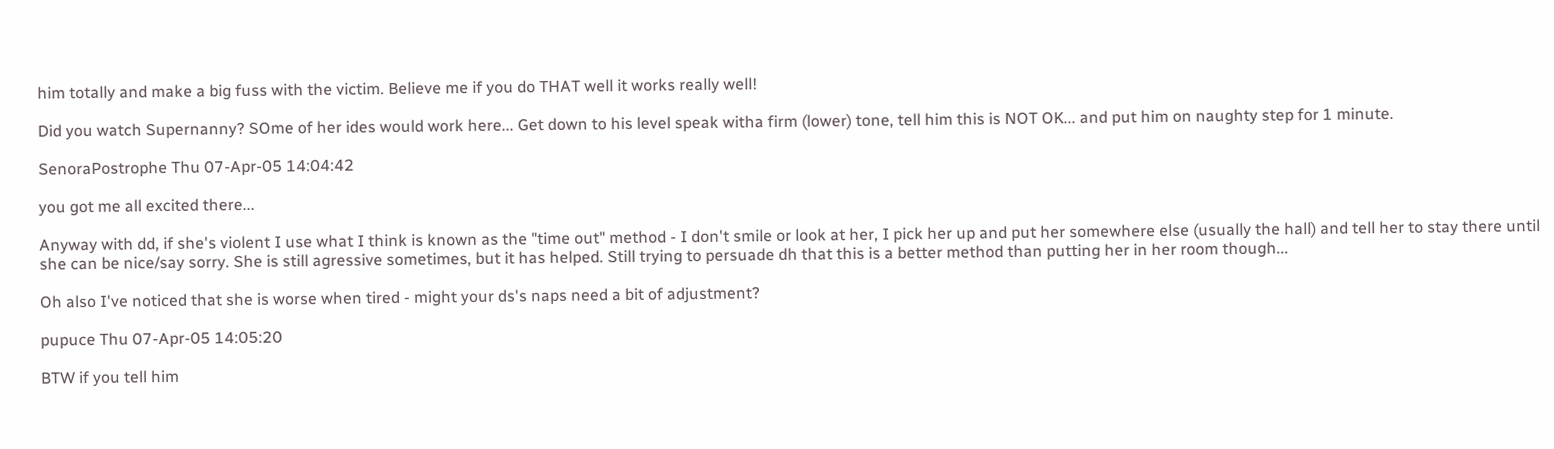him totally and make a big fuss with the victim. Believe me if you do THAT well it works really well!

Did you watch Supernanny? SOme of her ides would work here... Get down to his level speak witha firm (lower) tone, tell him this is NOT OK... and put him on naughty step for 1 minute.

SenoraPostrophe Thu 07-Apr-05 14:04:42

you got me all excited there...

Anyway with dd, if she's violent I use what I think is known as the "time out" method - I don't smile or look at her, I pick her up and put her somewhere else (usually the hall) and tell her to stay there until she can be nice/say sorry. She is still agressive sometimes, but it has helped. Still trying to persuade dh that this is a better method than putting her in her room though...

Oh also I've noticed that she is worse when tired - might your ds's naps need a bit of adjustment?

pupuce Thu 07-Apr-05 14:05:20

BTW if you tell him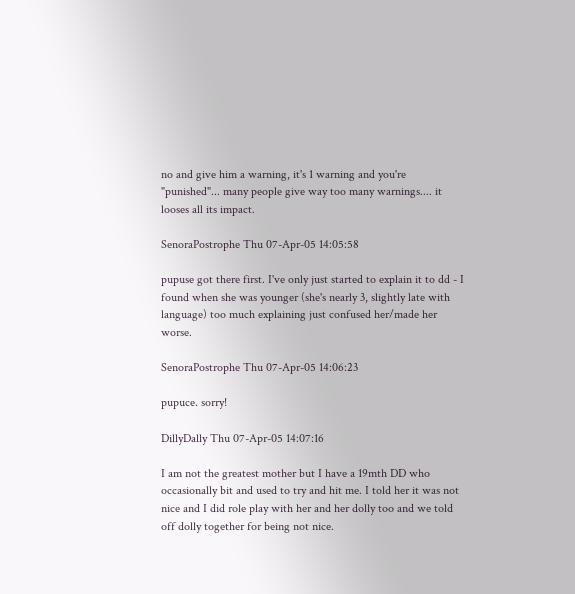no and give him a warning, it's 1 warning and you're "punished"... many people give way too many warnings.... it looses all its impact.

SenoraPostrophe Thu 07-Apr-05 14:05:58

pupuse got there first. I've only just started to explain it to dd - I found when she was younger (she's nearly 3, slightly late with language) too much explaining just confused her/made her worse.

SenoraPostrophe Thu 07-Apr-05 14:06:23

pupuce. sorry!

DillyDally Thu 07-Apr-05 14:07:16

I am not the greatest mother but I have a 19mth DD who occasionally bit and used to try and hit me. I told her it was not nice and I did role play with her and her dolly too and we told off dolly together for being not nice.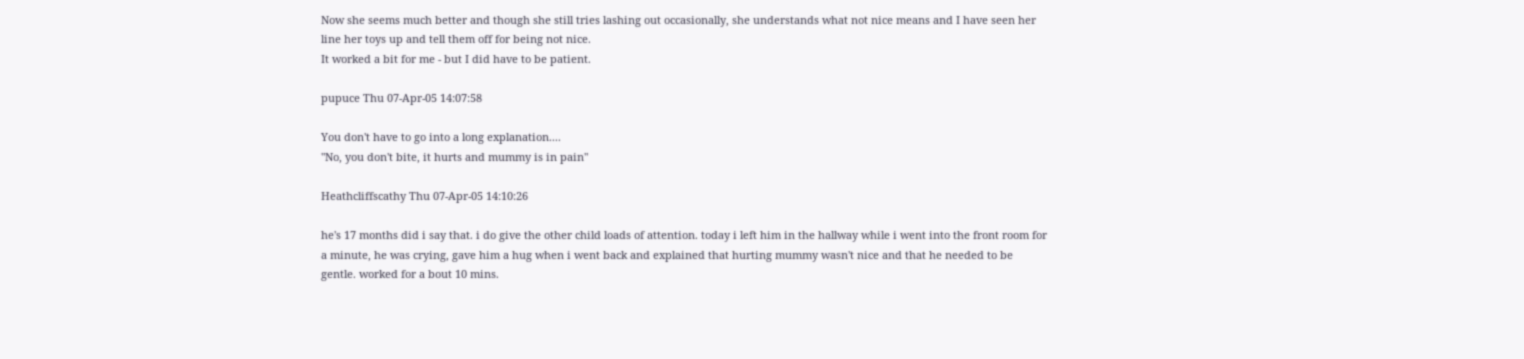Now she seems much better and though she still tries lashing out occasionally, she understands what not nice means and I have seen her line her toys up and tell them off for being not nice.
It worked a bit for me - but I did have to be patient.

pupuce Thu 07-Apr-05 14:07:58

You don't have to go into a long explanation....
"No, you don't bite, it hurts and mummy is in pain"

Heathcliffscathy Thu 07-Apr-05 14:10:26

he's 17 months did i say that. i do give the other child loads of attention. today i left him in the hallway while i went into the front room for a minute, he was crying, gave him a hug when i went back and explained that hurting mummy wasn't nice and that he needed to be gentle. worked for a bout 10 mins.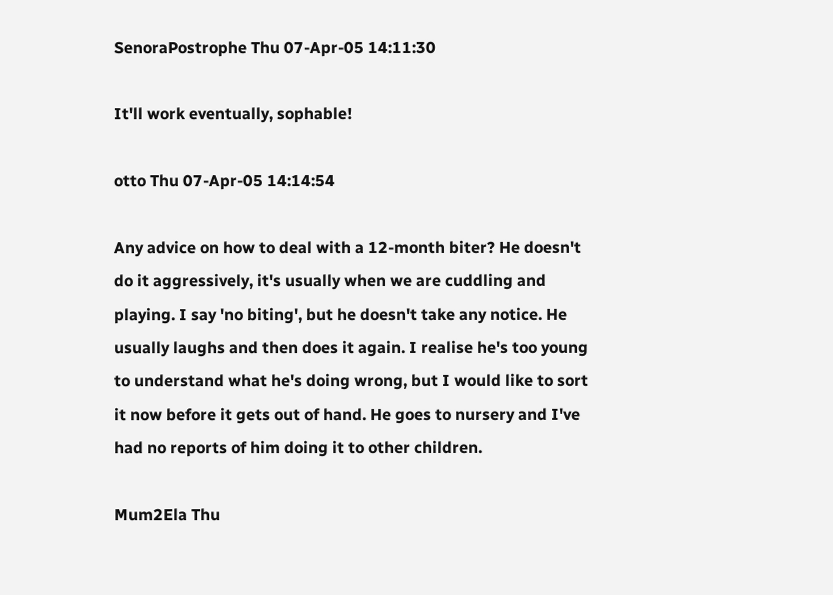SenoraPostrophe Thu 07-Apr-05 14:11:30

It'll work eventually, sophable!

otto Thu 07-Apr-05 14:14:54

Any advice on how to deal with a 12-month biter? He doesn't do it aggressively, it's usually when we are cuddling and playing. I say 'no biting', but he doesn't take any notice. He usually laughs and then does it again. I realise he's too young to understand what he's doing wrong, but I would like to sort it now before it gets out of hand. He goes to nursery and I've had no reports of him doing it to other children.

Mum2Ela Thu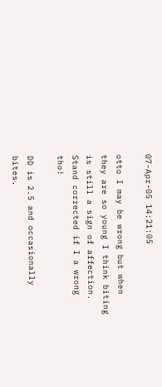07-Apr-05 14:21:05

otto I may be wrong but when they are so young I think biting is still a sign of affection. Stand corrected if I a wrong tho!

DD is 2.5 and occasionally bites.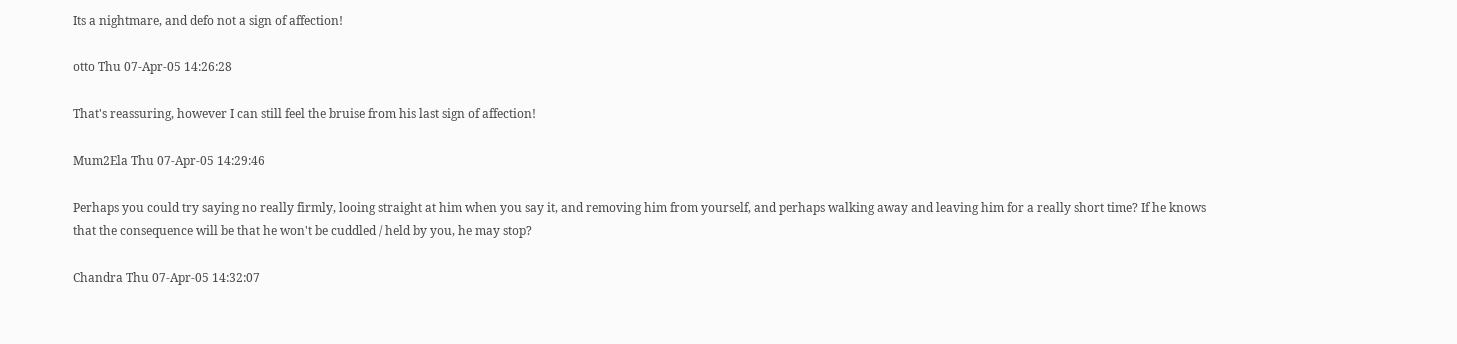Its a nightmare, and defo not a sign of affection!

otto Thu 07-Apr-05 14:26:28

That's reassuring, however I can still feel the bruise from his last sign of affection!

Mum2Ela Thu 07-Apr-05 14:29:46

Perhaps you could try saying no really firmly, looing straight at him when you say it, and removing him from yourself, and perhaps walking away and leaving him for a really short time? If he knows that the consequence will be that he won't be cuddled / held by you, he may stop?

Chandra Thu 07-Apr-05 14:32:07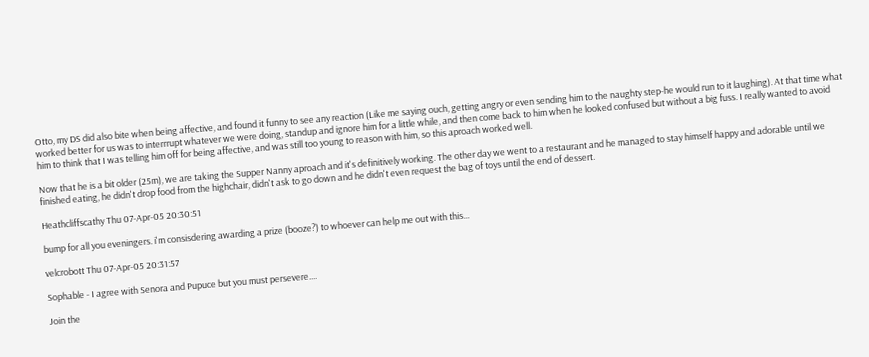Otto, my DS did also bite when being affective, and found it funny to see any reaction (Like me saying ouch, getting angry or even sending him to the naughty step-he would run to it laughing). At that time what worked better for us was to interrrupt whatever we were doing, standup and ignore him for a little while, and then come back to him when he looked confused but without a big fuss. I really wanted to avoid him to think that I was telling him off for being affective, and was still too young to reason with him, so this aproach worked well.

Now that he is a bit older (25m), we are taking the Supper Nanny aproach and it's definitively working. The other day we went to a restaurant and he managed to stay himself happy and adorable until we finished eating, he didn't drop food from the highchair, didn't ask to go down and he didn't even request the bag of toys until the end of dessert.

Heathcliffscathy Thu 07-Apr-05 20:30:51

bump for all you eveningers. i'm consisdering awarding a prize (booze?) to whoever can help me out with this...

velcrobott Thu 07-Apr-05 20:31:57

Sophable - I agree with Senora and Pupuce but you must persevere....

Join the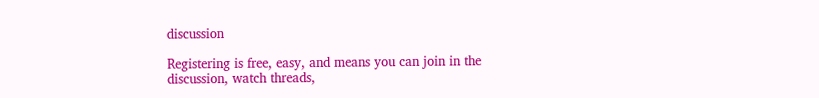discussion

Registering is free, easy, and means you can join in the discussion, watch threads,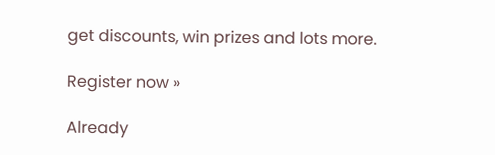get discounts, win prizes and lots more.

Register now »

Already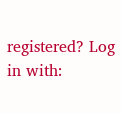registered? Log in with: